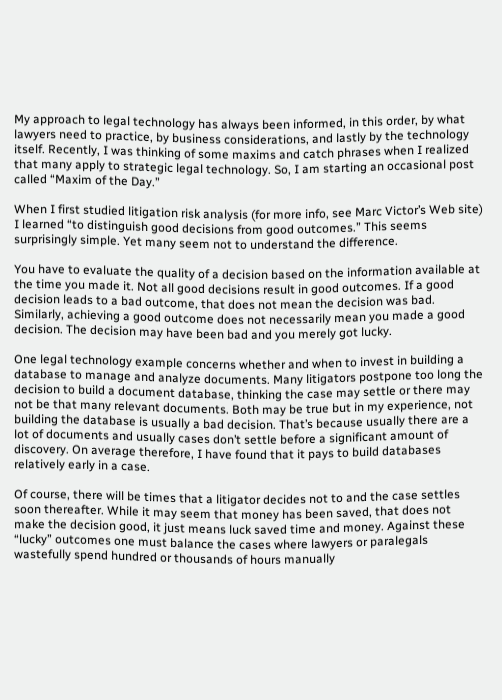My approach to legal technology has always been informed, in this order, by what lawyers need to practice, by business considerations, and lastly by the technology itself. Recently, I was thinking of some maxims and catch phrases when I realized that many apply to strategic legal technology. So, I am starting an occasional post called “Maxim of the Day.”

When I first studied litigation risk analysis (for more info, see Marc Victor’s Web site) I learned “to distinguish good decisions from good outcomes.” This seems surprisingly simple. Yet many seem not to understand the difference.

You have to evaluate the quality of a decision based on the information available at the time you made it. Not all good decisions result in good outcomes. If a good decision leads to a bad outcome, that does not mean the decision was bad. Similarly, achieving a good outcome does not necessarily mean you made a good decision. The decision may have been bad and you merely got lucky.

One legal technology example concerns whether and when to invest in building a database to manage and analyze documents. Many litigators postpone too long the decision to build a document database, thinking the case may settle or there may not be that many relevant documents. Both may be true but in my experience, not building the database is usually a bad decision. That’s because usually there are a lot of documents and usually cases don’t settle before a significant amount of discovery. On average therefore, I have found that it pays to build databases relatively early in a case.

Of course, there will be times that a litigator decides not to and the case settles soon thereafter. While it may seem that money has been saved, that does not make the decision good, it just means luck saved time and money. Against these “lucky” outcomes one must balance the cases where lawyers or paralegals wastefully spend hundred or thousands of hours manually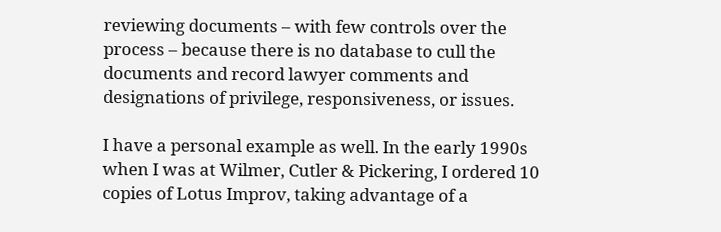reviewing documents – with few controls over the process – because there is no database to cull the documents and record lawyer comments and designations of privilege, responsiveness, or issues.

I have a personal example as well. In the early 1990s when I was at Wilmer, Cutler & Pickering, I ordered 10 copies of Lotus Improv, taking advantage of a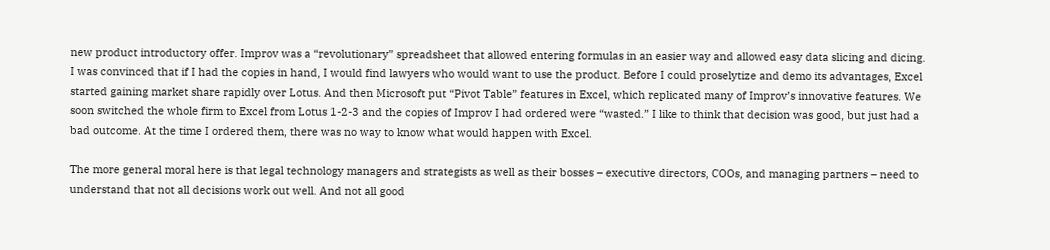new product introductory offer. Improv was a “revolutionary” spreadsheet that allowed entering formulas in an easier way and allowed easy data slicing and dicing. I was convinced that if I had the copies in hand, I would find lawyers who would want to use the product. Before I could proselytize and demo its advantages, Excel started gaining market share rapidly over Lotus. And then Microsoft put “Pivot Table” features in Excel, which replicated many of Improv’s innovative features. We soon switched the whole firm to Excel from Lotus 1-2-3 and the copies of Improv I had ordered were “wasted.” I like to think that decision was good, but just had a bad outcome. At the time I ordered them, there was no way to know what would happen with Excel.

The more general moral here is that legal technology managers and strategists as well as their bosses – executive directors, COOs, and managing partners – need to understand that not all decisions work out well. And not all good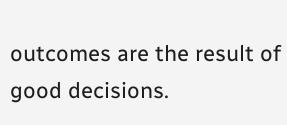outcomes are the result of good decisions.